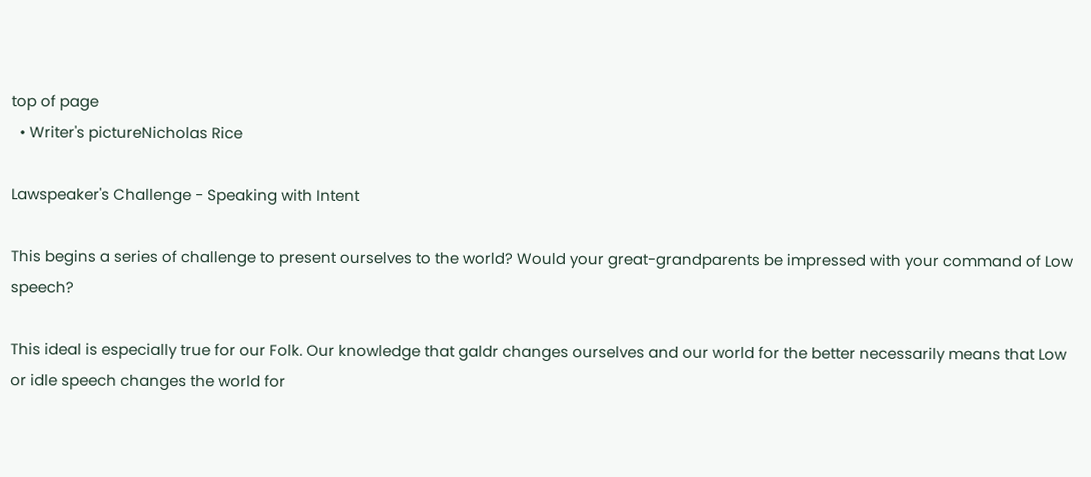top of page
  • Writer's pictureNicholas Rice

Lawspeaker's Challenge - Speaking with Intent

This begins a series of challenge to present ourselves to the world? Would your great-grandparents be impressed with your command of Low speech?

This ideal is especially true for our Folk. Our knowledge that galdr changes ourselves and our world for the better necessarily means that Low or idle speech changes the world for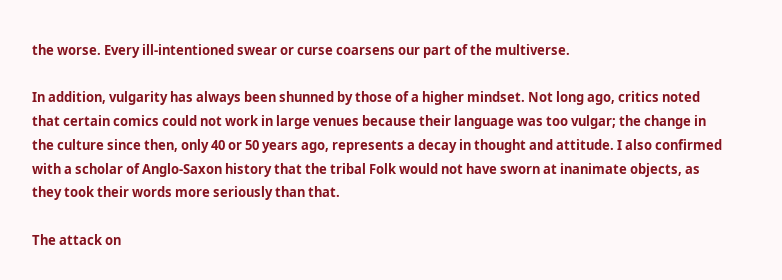the worse. Every ill-intentioned swear or curse coarsens our part of the multiverse.

In addition, vulgarity has always been shunned by those of a higher mindset. Not long ago, critics noted that certain comics could not work in large venues because their language was too vulgar; the change in the culture since then, only 40 or 50 years ago, represents a decay in thought and attitude. I also confirmed with a scholar of Anglo-Saxon history that the tribal Folk would not have sworn at inanimate objects, as they took their words more seriously than that.

The attack on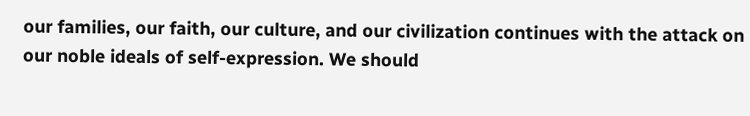our families, our faith, our culture, and our civilization continues with the attack on our noble ideals of self-expression. We should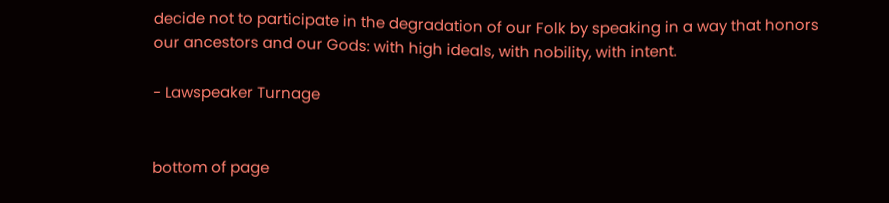decide not to participate in the degradation of our Folk by speaking in a way that honors our ancestors and our Gods: with high ideals, with nobility, with intent.

- Lawspeaker Turnage


bottom of page